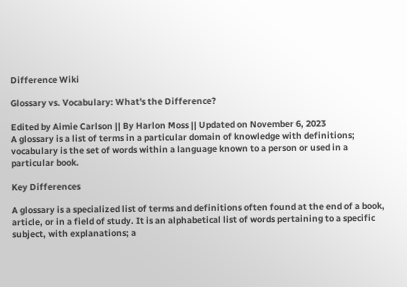Difference Wiki

Glossary vs. Vocabulary: What's the Difference?

Edited by Aimie Carlson || By Harlon Moss || Updated on November 6, 2023
A glossary is a list of terms in a particular domain of knowledge with definitions; vocabulary is the set of words within a language known to a person or used in a particular book.

Key Differences

A glossary is a specialized list of terms and definitions often found at the end of a book, article, or in a field of study. It is an alphabetical list of words pertaining to a specific subject, with explanations; a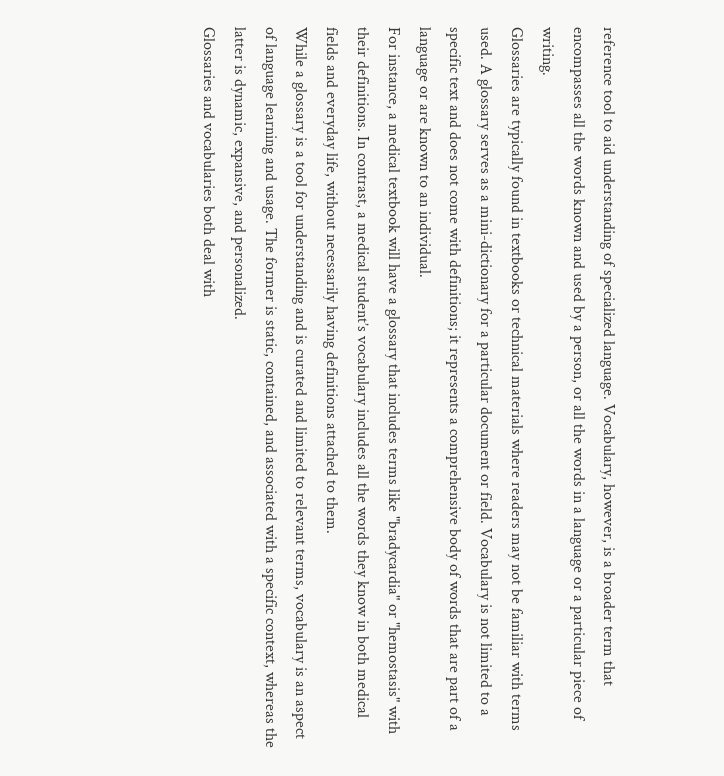reference tool to aid understanding of specialized language. Vocabulary, however, is a broader term that encompasses all the words known and used by a person, or all the words in a language or a particular piece of writing.
Glossaries are typically found in textbooks or technical materials where readers may not be familiar with terms used. A glossary serves as a mini-dictionary for a particular document or field. Vocabulary is not limited to a specific text and does not come with definitions; it represents a comprehensive body of words that are part of a language or are known to an individual.
For instance, a medical textbook will have a glossary that includes terms like "bradycardia" or "hemostasis" with their definitions. In contrast, a medical student’s vocabulary includes all the words they know in both medical fields and everyday life, without necessarily having definitions attached to them.
While a glossary is a tool for understanding and is curated and limited to relevant terms, vocabulary is an aspect of language learning and usage. The former is static, contained, and associated with a specific context, whereas the latter is dynamic, expansive, and personalized.
Glossaries and vocabularies both deal with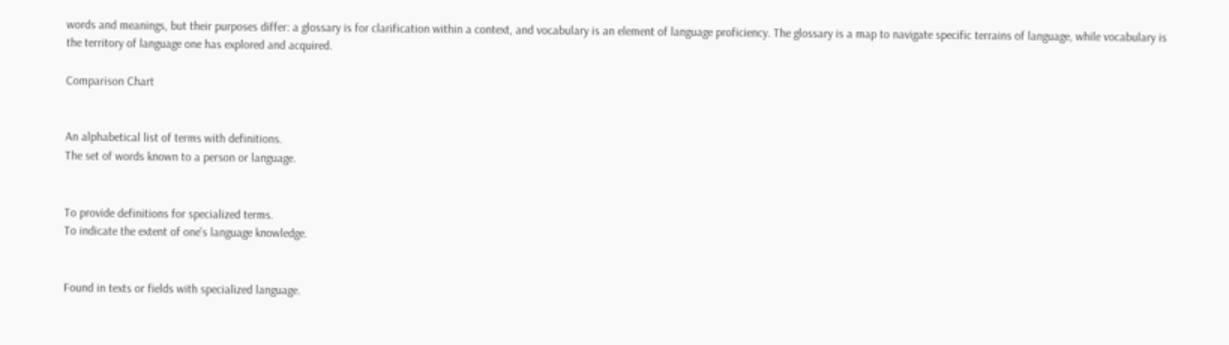words and meanings, but their purposes differ: a glossary is for clarification within a context, and vocabulary is an element of language proficiency. The glossary is a map to navigate specific terrains of language, while vocabulary is the territory of language one has explored and acquired.

Comparison Chart


An alphabetical list of terms with definitions.
The set of words known to a person or language.


To provide definitions for specialized terms.
To indicate the extent of one's language knowledge.


Found in texts or fields with specialized language.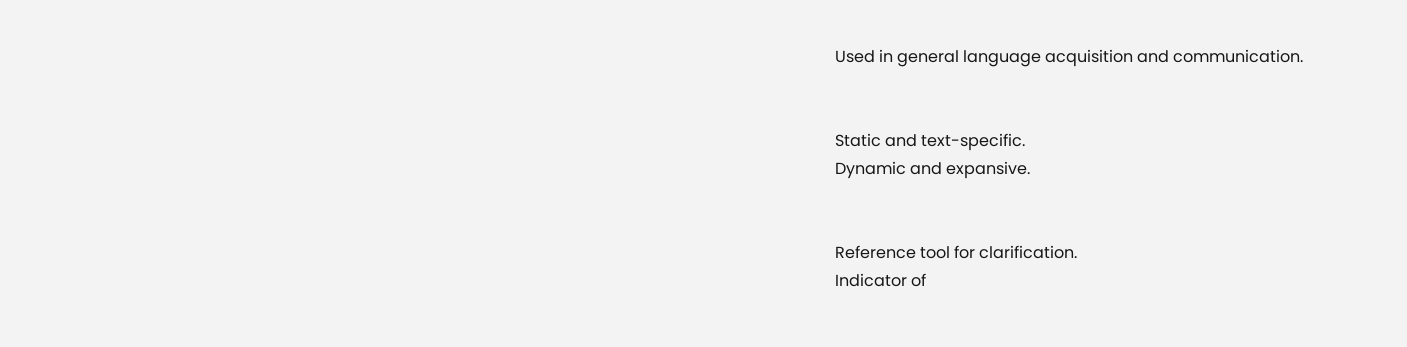Used in general language acquisition and communication.


Static and text-specific.
Dynamic and expansive.


Reference tool for clarification.
Indicator of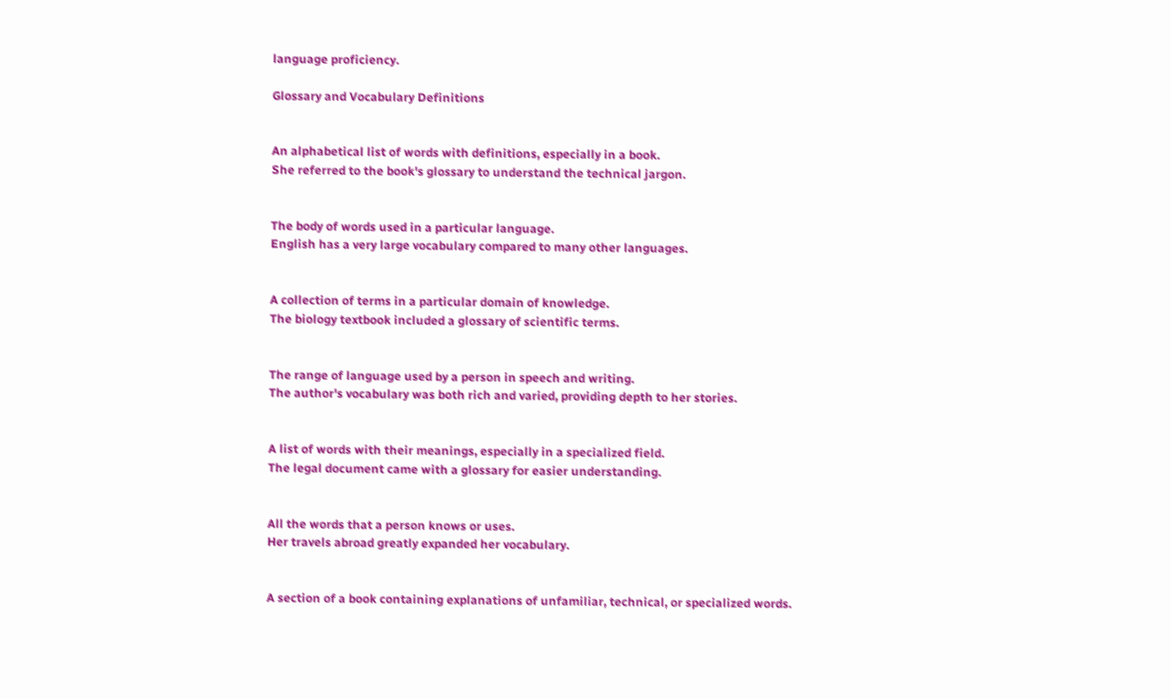language proficiency.

Glossary and Vocabulary Definitions


An alphabetical list of words with definitions, especially in a book.
She referred to the book's glossary to understand the technical jargon.


The body of words used in a particular language.
English has a very large vocabulary compared to many other languages.


A collection of terms in a particular domain of knowledge.
The biology textbook included a glossary of scientific terms.


The range of language used by a person in speech and writing.
The author's vocabulary was both rich and varied, providing depth to her stories.


A list of words with their meanings, especially in a specialized field.
The legal document came with a glossary for easier understanding.


All the words that a person knows or uses.
Her travels abroad greatly expanded her vocabulary.


A section of a book containing explanations of unfamiliar, technical, or specialized words.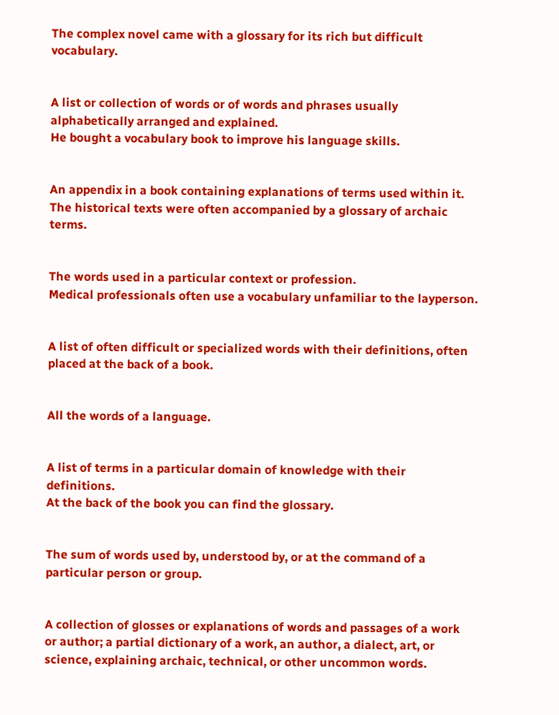The complex novel came with a glossary for its rich but difficult vocabulary.


A list or collection of words or of words and phrases usually alphabetically arranged and explained.
He bought a vocabulary book to improve his language skills.


An appendix in a book containing explanations of terms used within it.
The historical texts were often accompanied by a glossary of archaic terms.


The words used in a particular context or profession.
Medical professionals often use a vocabulary unfamiliar to the layperson.


A list of often difficult or specialized words with their definitions, often placed at the back of a book.


All the words of a language.


A list of terms in a particular domain of knowledge with their definitions.
At the back of the book you can find the glossary.


The sum of words used by, understood by, or at the command of a particular person or group.


A collection of glosses or explanations of words and passages of a work or author; a partial dictionary of a work, an author, a dialect, art, or science, explaining archaic, technical, or other uncommon words.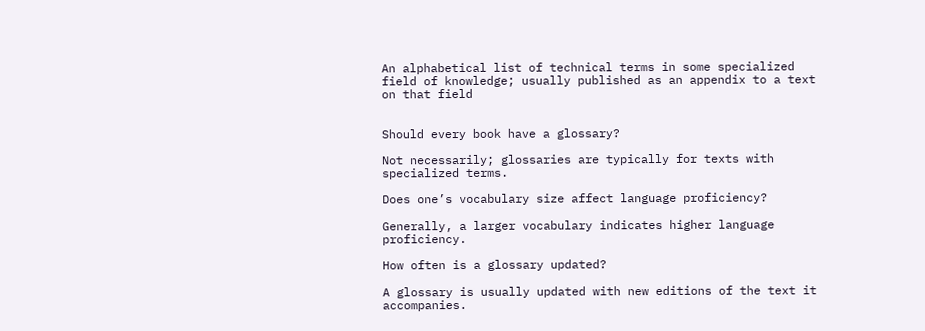An alphabetical list of technical terms in some specialized field of knowledge; usually published as an appendix to a text on that field


Should every book have a glossary?

Not necessarily; glossaries are typically for texts with specialized terms.

Does one’s vocabulary size affect language proficiency?

Generally, a larger vocabulary indicates higher language proficiency.

How often is a glossary updated?

A glossary is usually updated with new editions of the text it accompanies.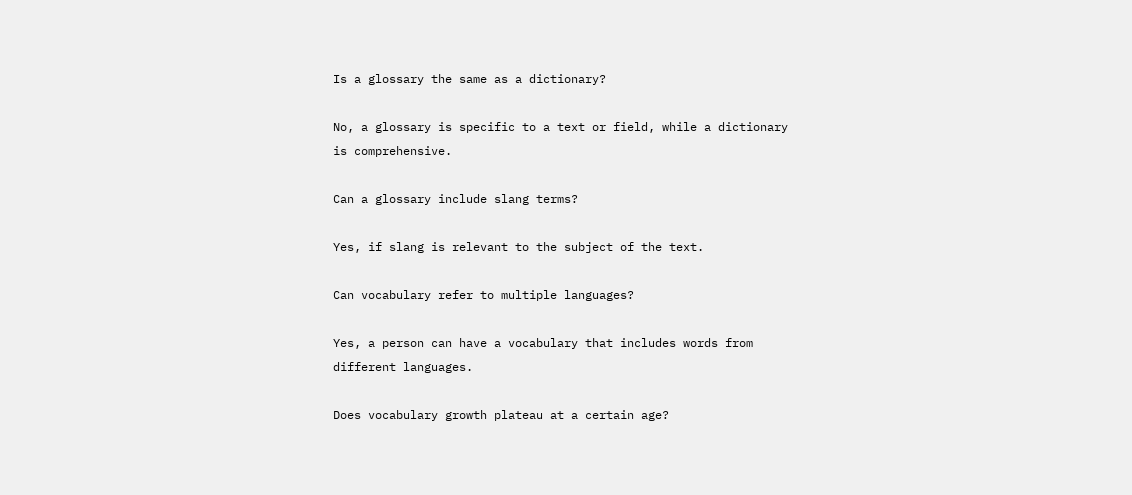Is a glossary the same as a dictionary?

No, a glossary is specific to a text or field, while a dictionary is comprehensive.

Can a glossary include slang terms?

Yes, if slang is relevant to the subject of the text.

Can vocabulary refer to multiple languages?

Yes, a person can have a vocabulary that includes words from different languages.

Does vocabulary growth plateau at a certain age?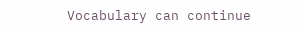Vocabulary can continue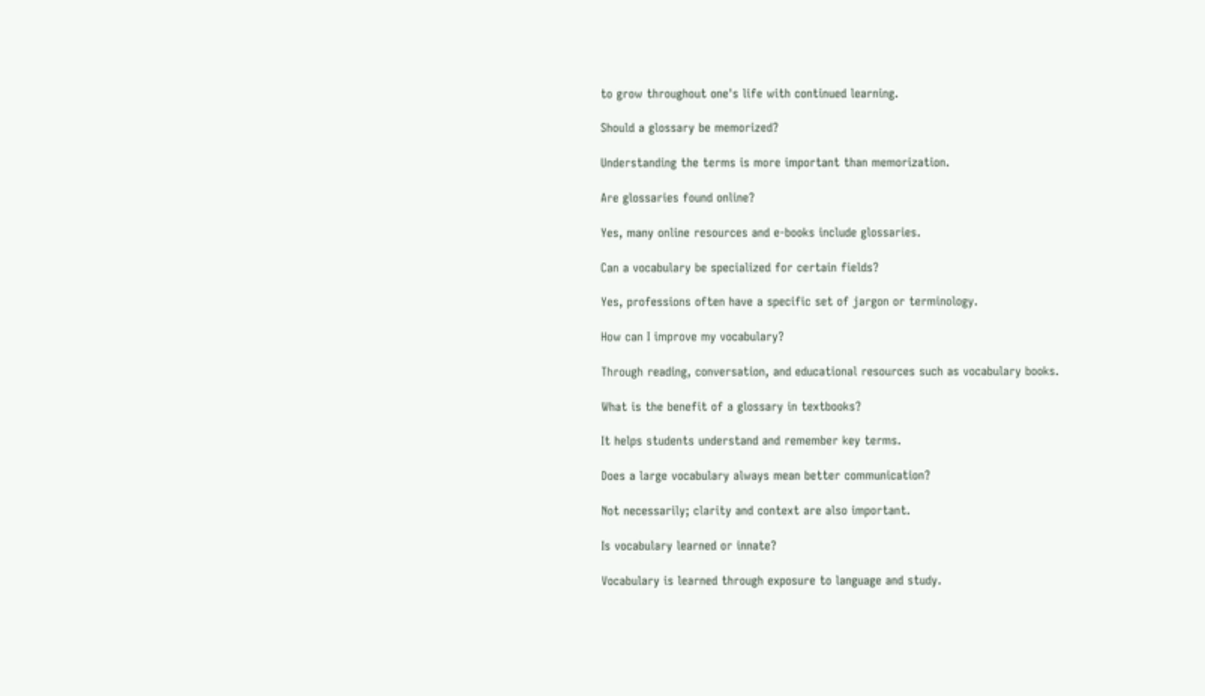to grow throughout one's life with continued learning.

Should a glossary be memorized?

Understanding the terms is more important than memorization.

Are glossaries found online?

Yes, many online resources and e-books include glossaries.

Can a vocabulary be specialized for certain fields?

Yes, professions often have a specific set of jargon or terminology.

How can I improve my vocabulary?

Through reading, conversation, and educational resources such as vocabulary books.

What is the benefit of a glossary in textbooks?

It helps students understand and remember key terms.

Does a large vocabulary always mean better communication?

Not necessarily; clarity and context are also important.

Is vocabulary learned or innate?

Vocabulary is learned through exposure to language and study.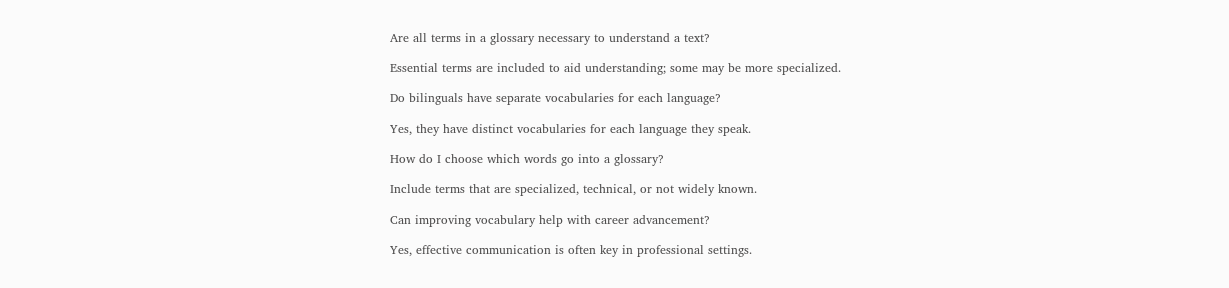Are all terms in a glossary necessary to understand a text?

Essential terms are included to aid understanding; some may be more specialized.

Do bilinguals have separate vocabularies for each language?

Yes, they have distinct vocabularies for each language they speak.

How do I choose which words go into a glossary?

Include terms that are specialized, technical, or not widely known.

Can improving vocabulary help with career advancement?

Yes, effective communication is often key in professional settings.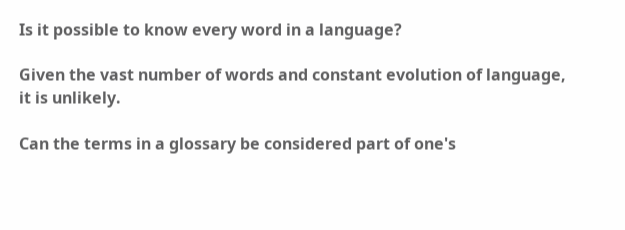Is it possible to know every word in a language?

Given the vast number of words and constant evolution of language, it is unlikely.

Can the terms in a glossary be considered part of one's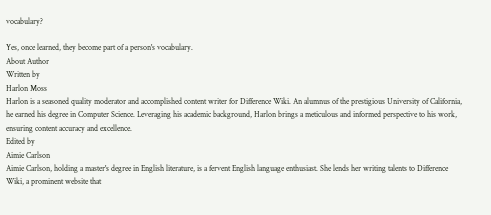vocabulary?

Yes, once learned, they become part of a person's vocabulary.
About Author
Written by
Harlon Moss
Harlon is a seasoned quality moderator and accomplished content writer for Difference Wiki. An alumnus of the prestigious University of California, he earned his degree in Computer Science. Leveraging his academic background, Harlon brings a meticulous and informed perspective to his work, ensuring content accuracy and excellence.
Edited by
Aimie Carlson
Aimie Carlson, holding a master's degree in English literature, is a fervent English language enthusiast. She lends her writing talents to Difference Wiki, a prominent website that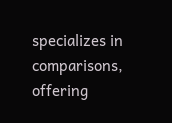specializes in comparisons, offering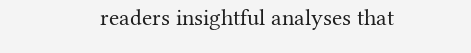readers insightful analyses that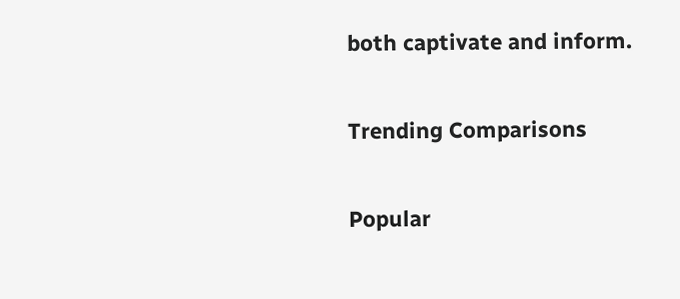both captivate and inform.

Trending Comparisons

Popular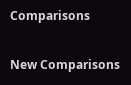Comparisons

New Comparisons